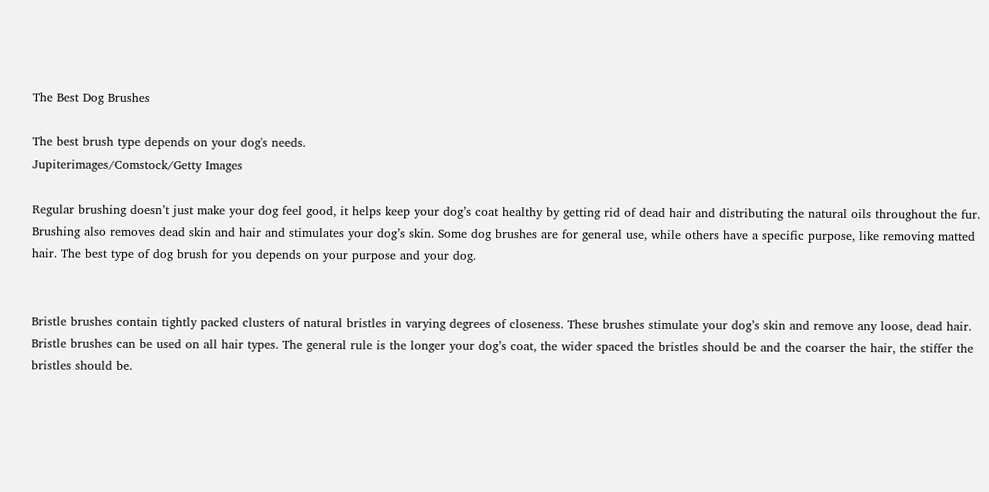The Best Dog Brushes

The best brush type depends on your dog's needs.
Jupiterimages/Comstock/Getty Images

Regular brushing doesn’t just make your dog feel good, it helps keep your dog’s coat healthy by getting rid of dead hair and distributing the natural oils throughout the fur. Brushing also removes dead skin and hair and stimulates your dog’s skin. Some dog brushes are for general use, while others have a specific purpose, like removing matted hair. The best type of dog brush for you depends on your purpose and your dog.


Bristle brushes contain tightly packed clusters of natural bristles in varying degrees of closeness. These brushes stimulate your dog’s skin and remove any loose, dead hair. Bristle brushes can be used on all hair types. The general rule is the longer your dog’s coat, the wider spaced the bristles should be and the coarser the hair, the stiffer the bristles should be.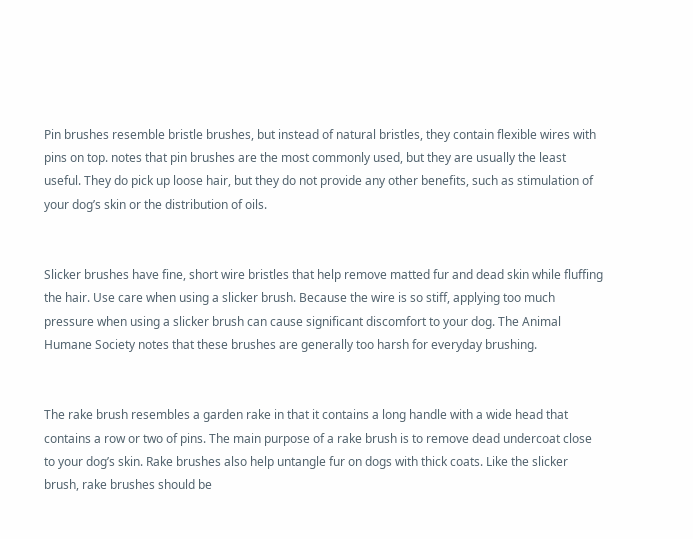Pin brushes resemble bristle brushes, but instead of natural bristles, they contain flexible wires with pins on top. notes that pin brushes are the most commonly used, but they are usually the least useful. They do pick up loose hair, but they do not provide any other benefits, such as stimulation of your dog’s skin or the distribution of oils.


Slicker brushes have fine, short wire bristles that help remove matted fur and dead skin while fluffing the hair. Use care when using a slicker brush. Because the wire is so stiff, applying too much pressure when using a slicker brush can cause significant discomfort to your dog. The Animal Humane Society notes that these brushes are generally too harsh for everyday brushing.


The rake brush resembles a garden rake in that it contains a long handle with a wide head that contains a row or two of pins. The main purpose of a rake brush is to remove dead undercoat close to your dog’s skin. Rake brushes also help untangle fur on dogs with thick coats. Like the slicker brush, rake brushes should be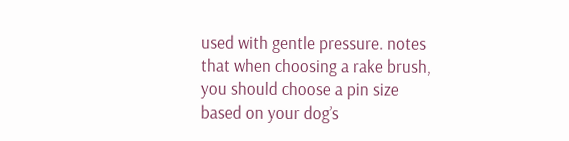used with gentle pressure. notes that when choosing a rake brush, you should choose a pin size based on your dog’s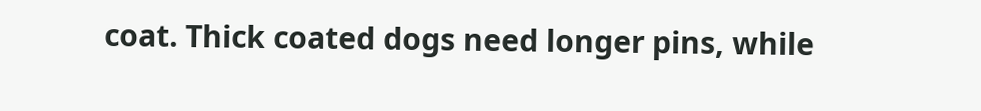coat. Thick coated dogs need longer pins, while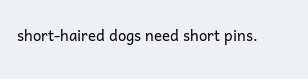short-haired dogs need short pins.